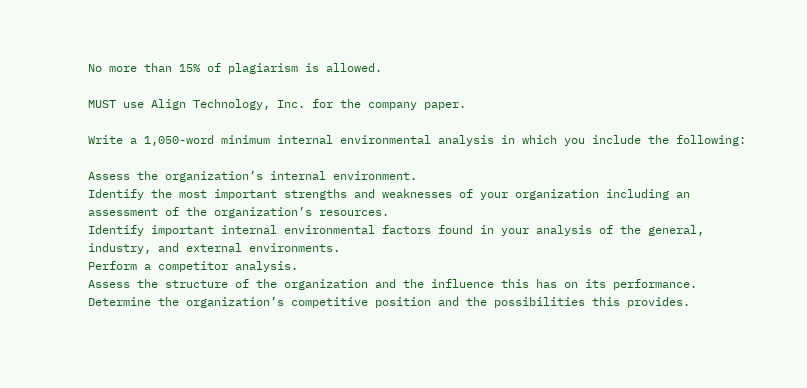No more than 15% of plagiarism is allowed.

MUST use Align Technology, Inc. for the company paper.

Write a 1,050-word minimum internal environmental analysis in which you include the following:

Assess the organization’s internal environment.
Identify the most important strengths and weaknesses of your organization including an assessment of the organization’s resources.
Identify important internal environmental factors found in your analysis of the general, industry, and external environments.
Perform a competitor analysis.
Assess the structure of the organization and the influence this has on its performance.
Determine the organization’s competitive position and the possibilities this provides.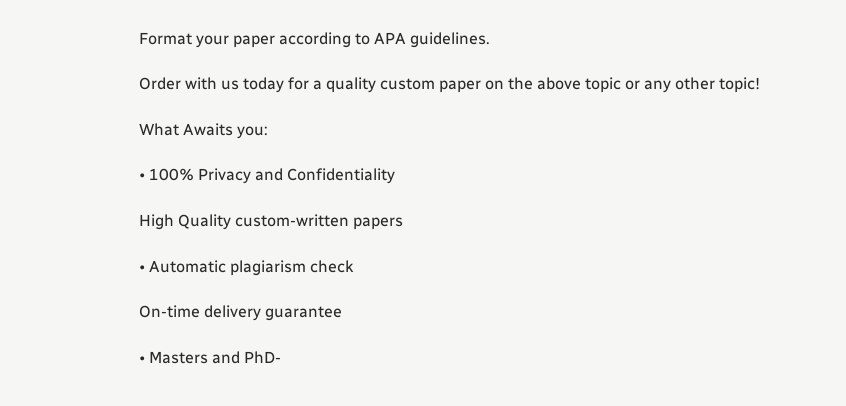Format your paper according to APA guidelines.

Order with us today for a quality custom paper on the above topic or any other topic!

What Awaits you:

• 100% Privacy and Confidentiality

High Quality custom-written papers

• Automatic plagiarism check

On-time delivery guarantee

• Masters and PhD-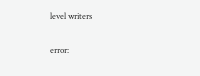level writers

error: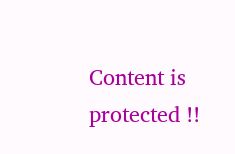Content is protected !!